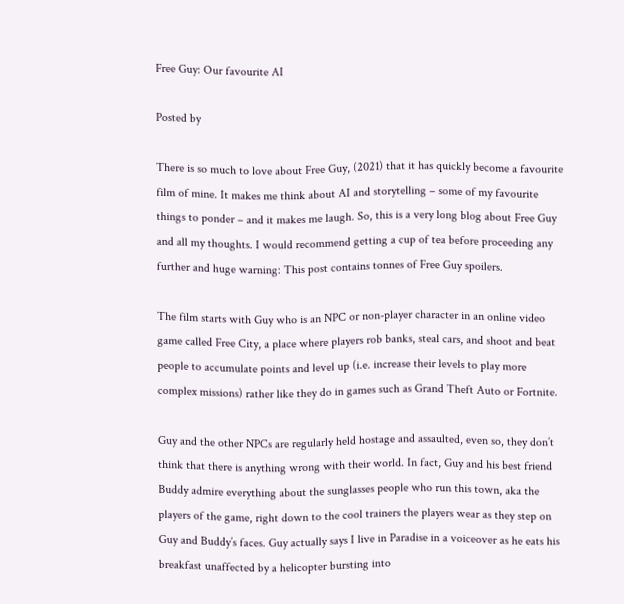Free Guy: Our favourite AI

Posted by

There is so much to love about Free Guy, (2021) that it has quickly become a favourite film of mine. It makes me think about AI and storytelling – some of my favourite things to ponder – and it makes me laugh. So, this is a very long blog about Free Guy and all my thoughts. I would recommend getting a cup of tea before proceeding any further and huge warning: This post contains tonnes of Free Guy spoilers.

The film starts with Guy who is an NPC or non-player character in an online video game called Free City, a place where players rob banks, steal cars, and shoot and beat people to accumulate points and level up (i.e. increase their levels to play more complex missions) rather like they do in games such as Grand Theft Auto or Fortnite.

Guy and the other NPCs are regularly held hostage and assaulted, even so, they don’t think that there is anything wrong with their world. In fact, Guy and his best friend Buddy admire everything about the sunglasses people who run this town, aka the players of the game, right down to the cool trainers the players wear as they step on Guy and Buddy’s faces. Guy actually says I live in Paradise in a voiceover as he eats his breakfast unaffected by a helicopter bursting into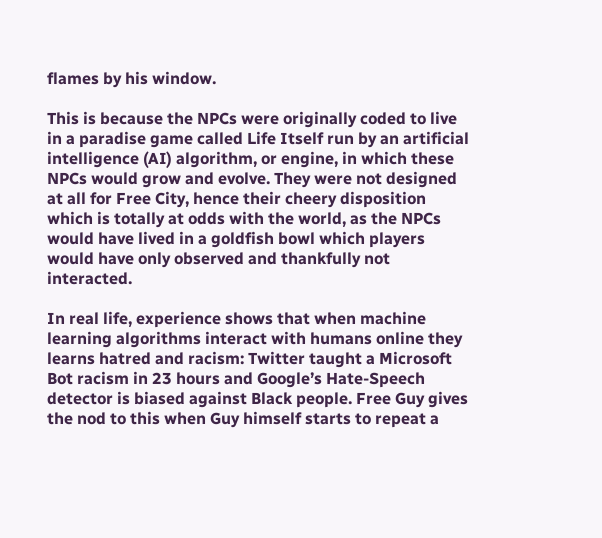flames by his window.

This is because the NPCs were originally coded to live in a paradise game called Life Itself run by an artificial intelligence (AI) algorithm, or engine, in which these NPCs would grow and evolve. They were not designed at all for Free City, hence their cheery disposition which is totally at odds with the world, as the NPCs would have lived in a goldfish bowl which players would have only observed and thankfully not interacted.

In real life, experience shows that when machine learning algorithms interact with humans online they learns hatred and racism: Twitter taught a Microsoft Bot racism in 23 hours and Google’s Hate-Speech detector is biased against Black people. Free Guy gives the nod to this when Guy himself starts to repeat a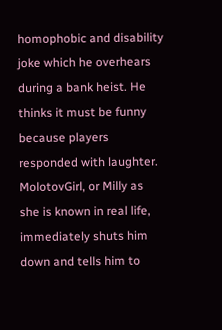homophobic and disability joke which he overhears during a bank heist. He thinks it must be funny because players responded with laughter. MolotovGirl, or Milly as she is known in real life, immediately shuts him down and tells him to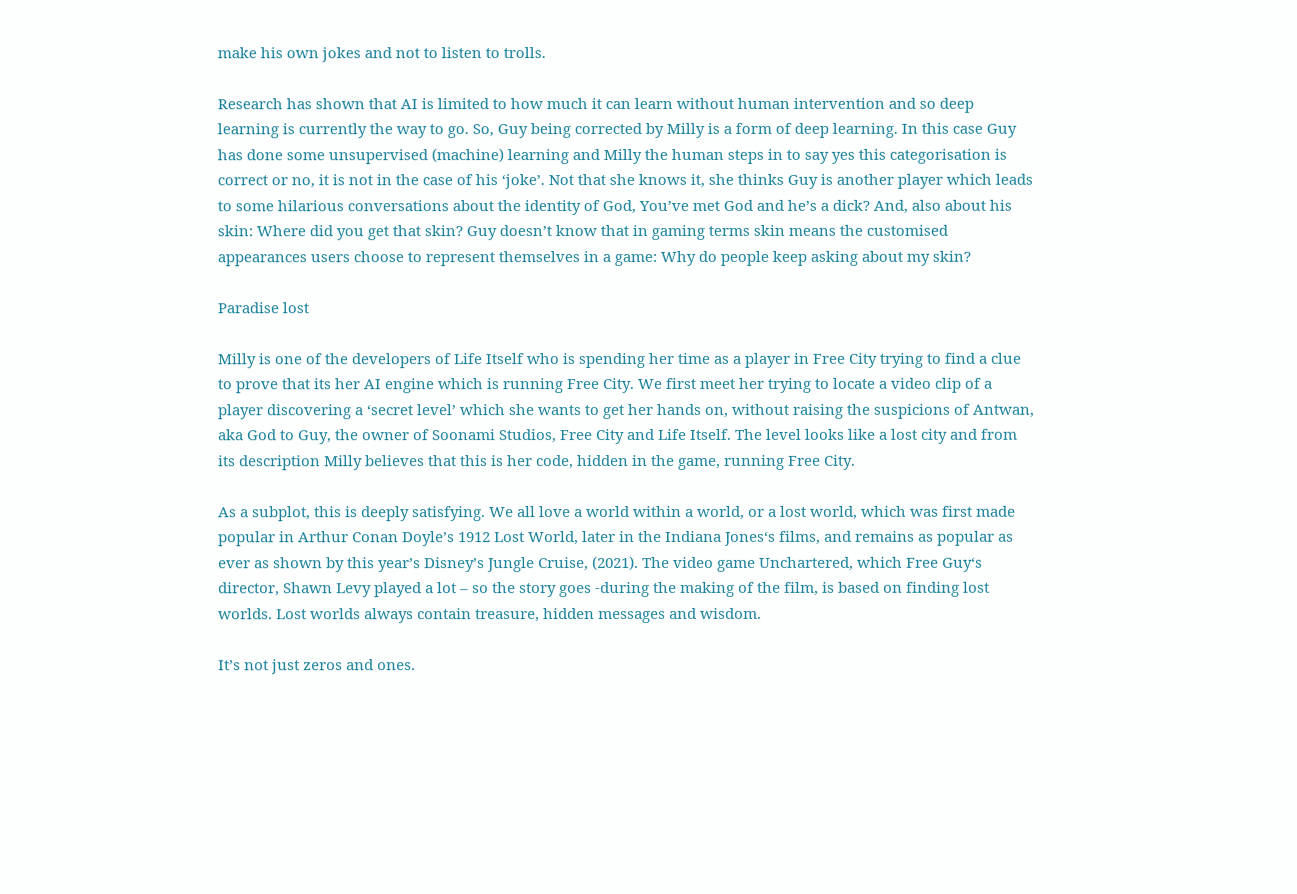make his own jokes and not to listen to trolls.

Research has shown that AI is limited to how much it can learn without human intervention and so deep learning is currently the way to go. So, Guy being corrected by Milly is a form of deep learning. In this case Guy has done some unsupervised (machine) learning and Milly the human steps in to say yes this categorisation is correct or no, it is not in the case of his ‘joke’. Not that she knows it, she thinks Guy is another player which leads to some hilarious conversations about the identity of God, You’ve met God and he’s a dick? And, also about his skin: Where did you get that skin? Guy doesn’t know that in gaming terms skin means the customised appearances users choose to represent themselves in a game: Why do people keep asking about my skin?

Paradise lost

Milly is one of the developers of Life Itself who is spending her time as a player in Free City trying to find a clue to prove that its her AI engine which is running Free City. We first meet her trying to locate a video clip of a player discovering a ‘secret level’ which she wants to get her hands on, without raising the suspicions of Antwan, aka God to Guy, the owner of Soonami Studios, Free City and Life Itself. The level looks like a lost city and from its description Milly believes that this is her code, hidden in the game, running Free City.

As a subplot, this is deeply satisfying. We all love a world within a world, or a lost world, which was first made popular in Arthur Conan Doyle’s 1912 Lost World, later in the Indiana Jones‘s films, and remains as popular as ever as shown by this year’s Disney’s Jungle Cruise, (2021). The video game Unchartered, which Free Guy‘s director, Shawn Levy played a lot – so the story goes -during the making of the film, is based on finding lost worlds. Lost worlds always contain treasure, hidden messages and wisdom.

It’s not just zeros and ones.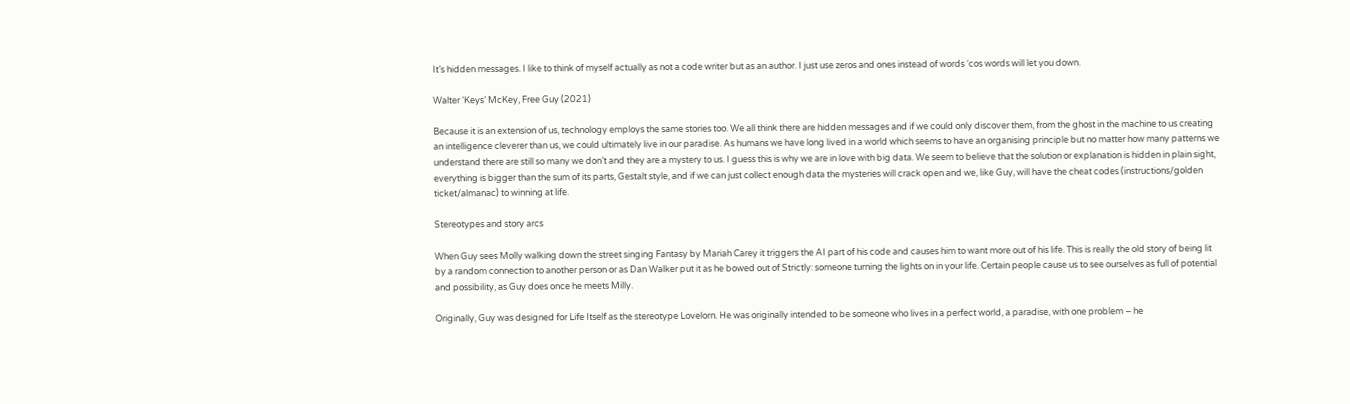It’s hidden messages. I like to think of myself actually as not a code writer but as an author. I just use zeros and ones instead of words ‘cos words will let you down.

Walter ‘Keys’ McKey, Free Guy (2021)

Because it is an extension of us, technology employs the same stories too. We all think there are hidden messages and if we could only discover them, from the ghost in the machine to us creating an intelligence cleverer than us, we could ultimately live in our paradise. As humans we have long lived in a world which seems to have an organising principle but no matter how many patterns we understand there are still so many we don’t and they are a mystery to us. I guess this is why we are in love with big data. We seem to believe that the solution or explanation is hidden in plain sight, everything is bigger than the sum of its parts, Gestalt style, and if we can just collect enough data the mysteries will crack open and we, like Guy, will have the cheat codes (instructions/golden ticket/almanac) to winning at life.

Stereotypes and story arcs

When Guy sees Molly walking down the street singing Fantasy by Mariah Carey it triggers the AI part of his code and causes him to want more out of his life. This is really the old story of being lit by a random connection to another person or as Dan Walker put it as he bowed out of Strictly: someone turning the lights on in your life. Certain people cause us to see ourselves as full of potential and possibility, as Guy does once he meets Milly.

Originally, Guy was designed for Life Itself as the stereotype Lovelorn. He was originally intended to be someone who lives in a perfect world, a paradise, with one problem – he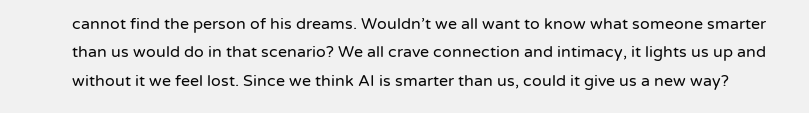cannot find the person of his dreams. Wouldn’t we all want to know what someone smarter than us would do in that scenario? We all crave connection and intimacy, it lights us up and without it we feel lost. Since we think AI is smarter than us, could it give us a new way?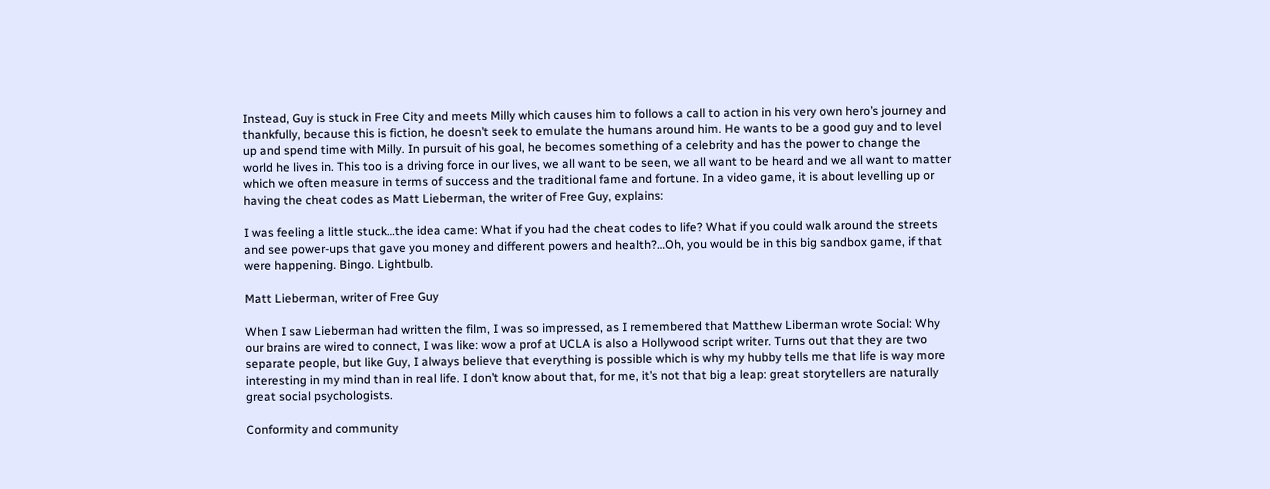Instead, Guy is stuck in Free City and meets Milly which causes him to follows a call to action in his very own hero’s journey and thankfully, because this is fiction, he doesn’t seek to emulate the humans around him. He wants to be a good guy and to level up and spend time with Milly. In pursuit of his goal, he becomes something of a celebrity and has the power to change the world he lives in. This too is a driving force in our lives, we all want to be seen, we all want to be heard and we all want to matter which we often measure in terms of success and the traditional fame and fortune. In a video game, it is about levelling up or having the cheat codes as Matt Lieberman, the writer of Free Guy, explains:

I was feeling a little stuck…the idea came: What if you had the cheat codes to life? What if you could walk around the streets and see power-ups that gave you money and different powers and health?…Oh, you would be in this big sandbox game, if that were happening. Bingo. Lightbulb.

Matt Lieberman, writer of Free Guy

When I saw Lieberman had written the film, I was so impressed, as I remembered that Matthew Liberman wrote Social: Why our brains are wired to connect, I was like: wow a prof at UCLA is also a Hollywood script writer. Turns out that they are two separate people, but like Guy, I always believe that everything is possible which is why my hubby tells me that life is way more interesting in my mind than in real life. I don’t know about that, for me, it’s not that big a leap: great storytellers are naturally great social psychologists.

Conformity and community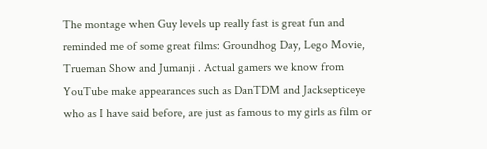The montage when Guy levels up really fast is great fun and reminded me of some great films: Groundhog Day, Lego Movie, Trueman Show and Jumanji . Actual gamers we know from YouTube make appearances such as DanTDM and Jacksepticeye who as I have said before, are just as famous to my girls as film or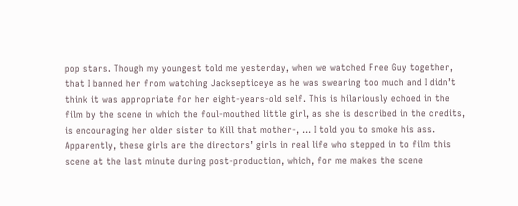pop stars. Though my youngest told me yesterday, when we watched Free Guy together, that I banned her from watching Jacksepticeye as he was swearing too much and I didn’t think it was appropriate for her eight-years-old self. This is hilariously echoed in the film by the scene in which the foul-mouthed little girl, as she is described in the credits, is encouraging her older sister to Kill that mother-, … I told you to smoke his ass. Apparently, these girls are the directors’ girls in real life who stepped in to film this scene at the last minute during post-production, which, for me makes the scene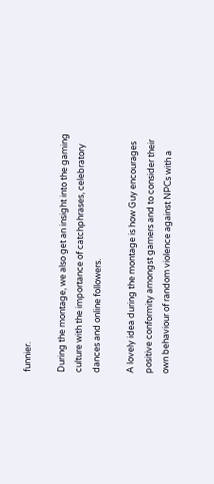funnier.

During the montage, we also get an insight into the gaming culture with the importance of catchphrases, celebratory dances and online followers.

A lovely idea during the montage is how Guy encourages positive conformity amongst gamers and to consider their own behaviour of random violence against NPCs with a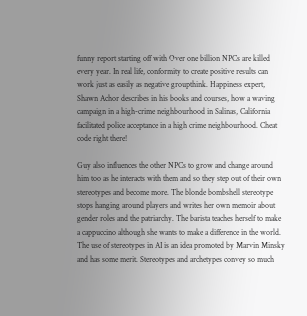funny report starting off with Over one billion NPCs are killed every year. In real life, conformity to create positive results can work just as easily as negative groupthink. Happiness expert, Shawn Achor describes in his books and courses, how a waving campaign in a high-crime neighbourhood in Salinas, California facilitated police acceptance in a high crime neighbourhood. Cheat code right there!

Guy also influences the other NPCs to grow and change around him too as he interacts with them and so they step out of their own stereotypes and become more. The blonde bombshell stereotype stops hanging around players and writes her own memoir about gender roles and the patriarchy. The barista teaches herself to make a cappuccino although she wants to make a difference in the world. The use of stereotypes in AI is an idea promoted by Marvin Minsky and has some merit. Stereotypes and archetypes convey so much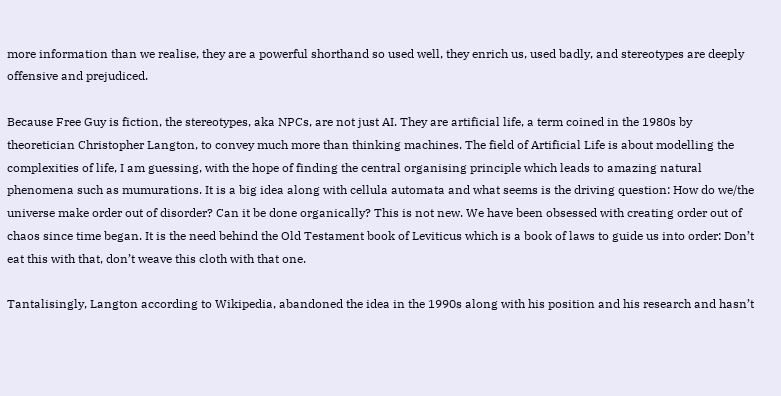more information than we realise, they are a powerful shorthand so used well, they enrich us, used badly, and stereotypes are deeply offensive and prejudiced.

Because Free Guy is fiction, the stereotypes, aka NPCs, are not just AI. They are artificial life, a term coined in the 1980s by theoretician Christopher Langton, to convey much more than thinking machines. The field of Artificial Life is about modelling the complexities of life, I am guessing, with the hope of finding the central organising principle which leads to amazing natural phenomena such as mumurations. It is a big idea along with cellula automata and what seems is the driving question: How do we/the universe make order out of disorder? Can it be done organically? This is not new. We have been obsessed with creating order out of chaos since time began. It is the need behind the Old Testament book of Leviticus which is a book of laws to guide us into order: Don’t eat this with that, don’t weave this cloth with that one.

Tantalisingly, Langton according to Wikipedia, abandoned the idea in the 1990s along with his position and his research and hasn’t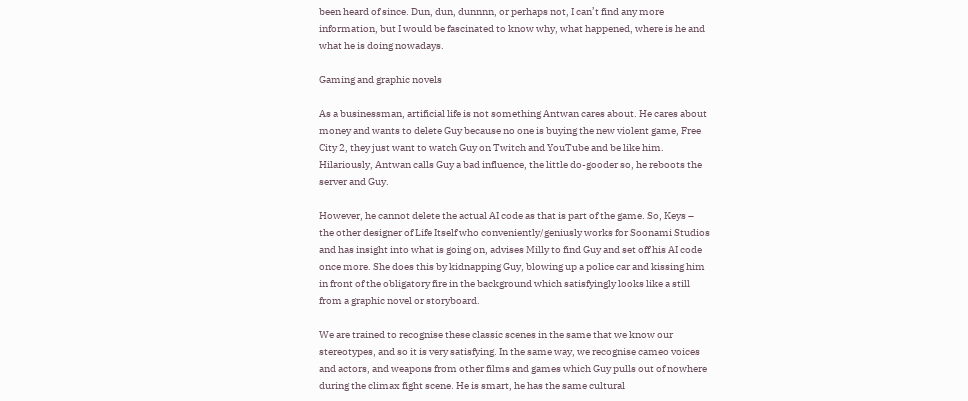been heard of since. Dun, dun, dunnnn, or perhaps not, I can’t find any more information, but I would be fascinated to know why, what happened, where is he and what he is doing nowadays.

Gaming and graphic novels

As a businessman, artificial life is not something Antwan cares about. He cares about money and wants to delete Guy because no one is buying the new violent game, Free City 2, they just want to watch Guy on Twitch and YouTube and be like him. Hilariously, Antwan calls Guy a bad influence, the little do-gooder so, he reboots the server and Guy.

However, he cannot delete the actual AI code as that is part of the game. So, Keys – the other designer of Life Itself who conveniently/geniusly works for Soonami Studios and has insight into what is going on, advises Milly to find Guy and set off his AI code once more. She does this by kidnapping Guy, blowing up a police car and kissing him in front of the obligatory fire in the background which satisfyingly looks like a still from a graphic novel or storyboard.

We are trained to recognise these classic scenes in the same that we know our stereotypes, and so it is very satisfying. In the same way, we recognise cameo voices and actors, and weapons from other films and games which Guy pulls out of nowhere during the climax fight scene. He is smart, he has the same cultural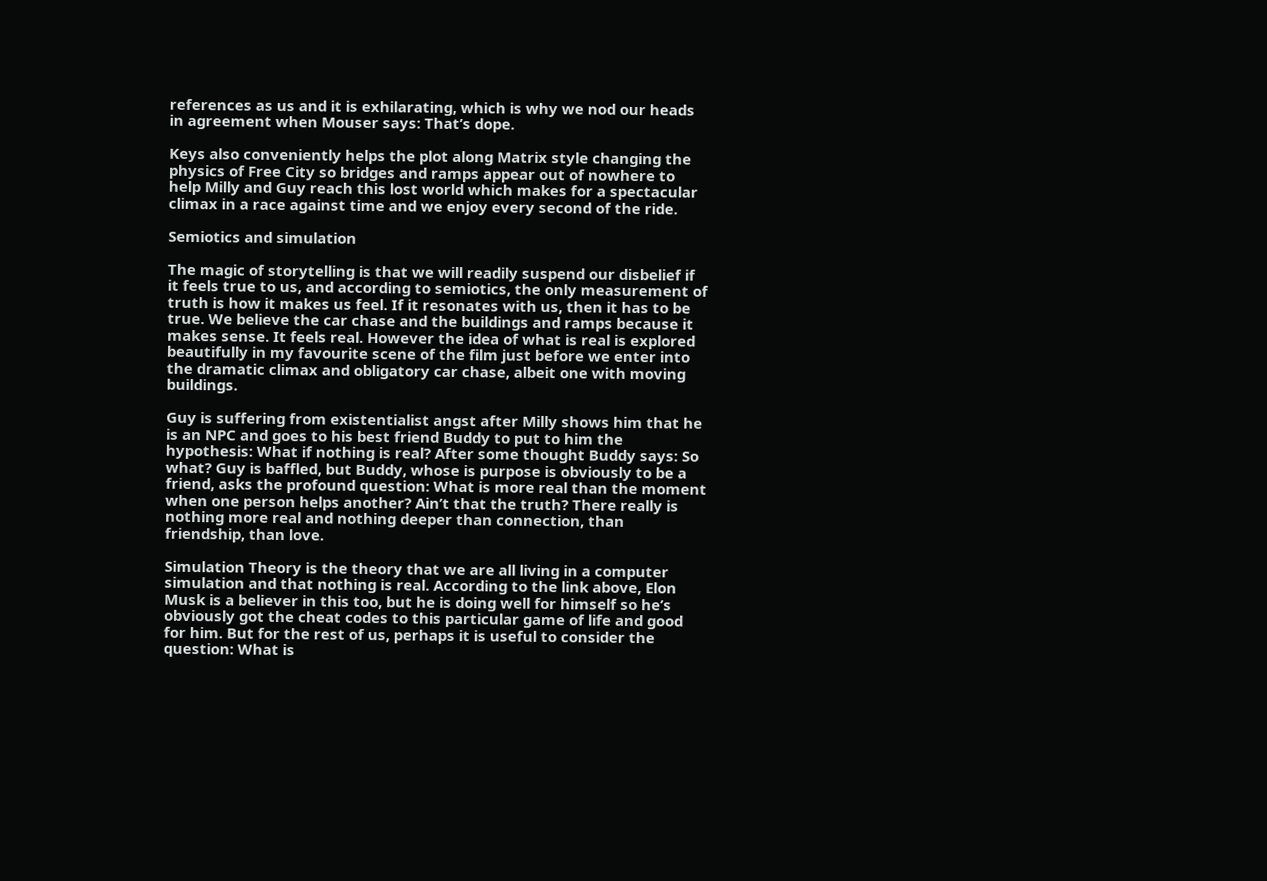references as us and it is exhilarating, which is why we nod our heads in agreement when Mouser says: That’s dope.

Keys also conveniently helps the plot along Matrix style changing the physics of Free City so bridges and ramps appear out of nowhere to help Milly and Guy reach this lost world which makes for a spectacular climax in a race against time and we enjoy every second of the ride.

Semiotics and simulation

The magic of storytelling is that we will readily suspend our disbelief if it feels true to us, and according to semiotics, the only measurement of truth is how it makes us feel. If it resonates with us, then it has to be true. We believe the car chase and the buildings and ramps because it makes sense. It feels real. However the idea of what is real is explored beautifully in my favourite scene of the film just before we enter into the dramatic climax and obligatory car chase, albeit one with moving buildings.

Guy is suffering from existentialist angst after Milly shows him that he is an NPC and goes to his best friend Buddy to put to him the hypothesis: What if nothing is real? After some thought Buddy says: So what? Guy is baffled, but Buddy, whose is purpose is obviously to be a friend, asks the profound question: What is more real than the moment when one person helps another? Ain’t that the truth? There really is nothing more real and nothing deeper than connection, than friendship, than love.

Simulation Theory is the theory that we are all living in a computer simulation and that nothing is real. According to the link above, Elon Musk is a believer in this too, but he is doing well for himself so he’s obviously got the cheat codes to this particular game of life and good for him. But for the rest of us, perhaps it is useful to consider the question: What is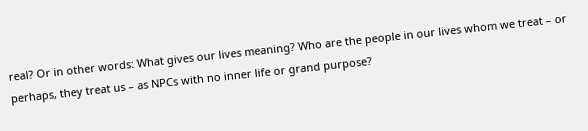real? Or in other words: What gives our lives meaning? Who are the people in our lives whom we treat – or perhaps, they treat us – as NPCs with no inner life or grand purpose?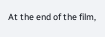At the end of the film,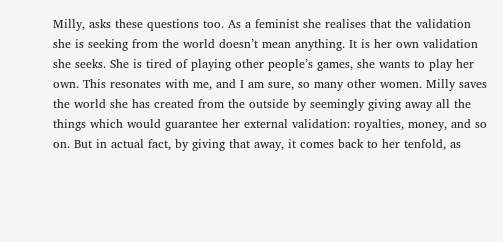Milly, asks these questions too. As a feminist she realises that the validation she is seeking from the world doesn’t mean anything. It is her own validation she seeks. She is tired of playing other people’s games, she wants to play her own. This resonates with me, and I am sure, so many other women. Milly saves the world she has created from the outside by seemingly giving away all the things which would guarantee her external validation: royalties, money, and so on. But in actual fact, by giving that away, it comes back to her tenfold, as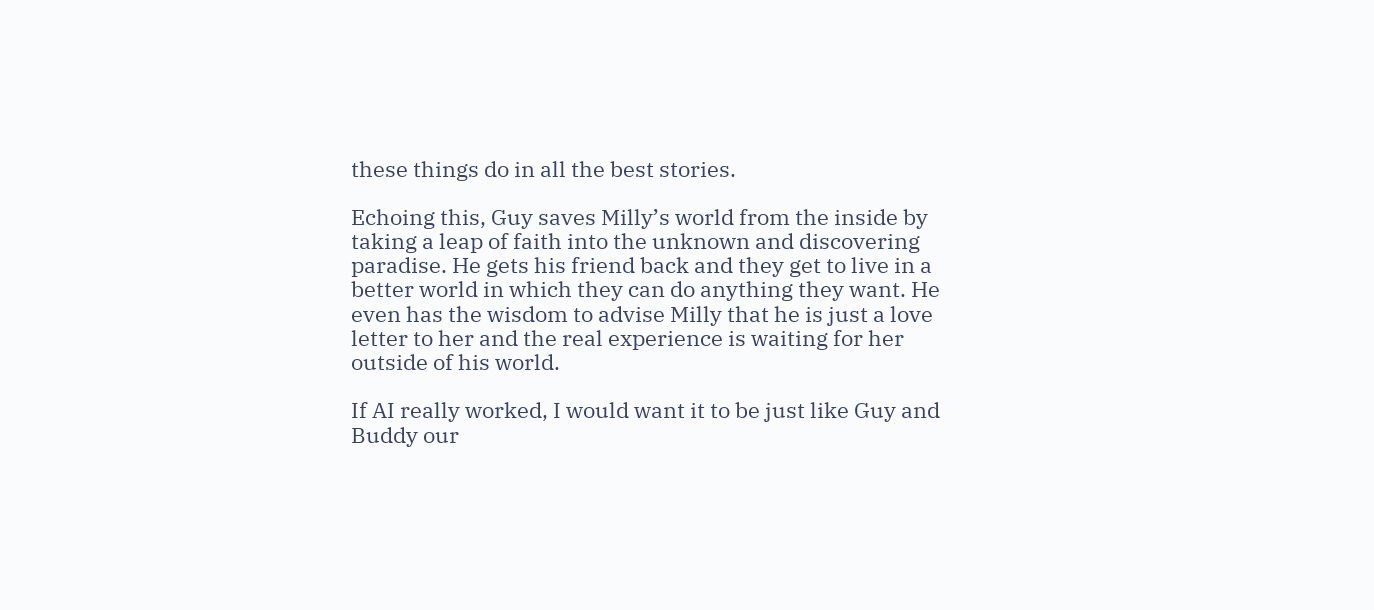these things do in all the best stories.

Echoing this, Guy saves Milly’s world from the inside by taking a leap of faith into the unknown and discovering paradise. He gets his friend back and they get to live in a better world in which they can do anything they want. He even has the wisdom to advise Milly that he is just a love letter to her and the real experience is waiting for her outside of his world.

If AI really worked, I would want it to be just like Guy and Buddy our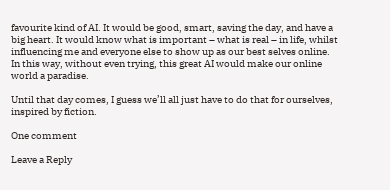favourite kind of AI. It would be good, smart, saving the day, and have a big heart. It would know what is important – what is real – in life, whilst influencing me and everyone else to show up as our best selves online. In this way, without even trying, this great AI would make our online world a paradise.

Until that day comes, I guess we’ll all just have to do that for ourselves, inspired by fiction.

One comment

Leave a Reply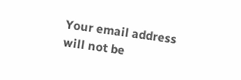Your email address will not be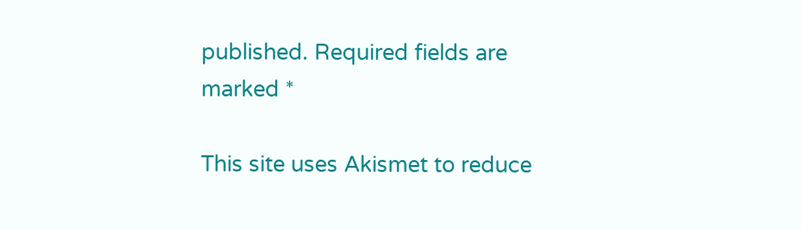published. Required fields are marked *

This site uses Akismet to reduce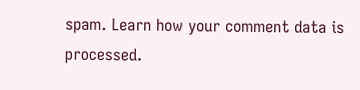spam. Learn how your comment data is processed.